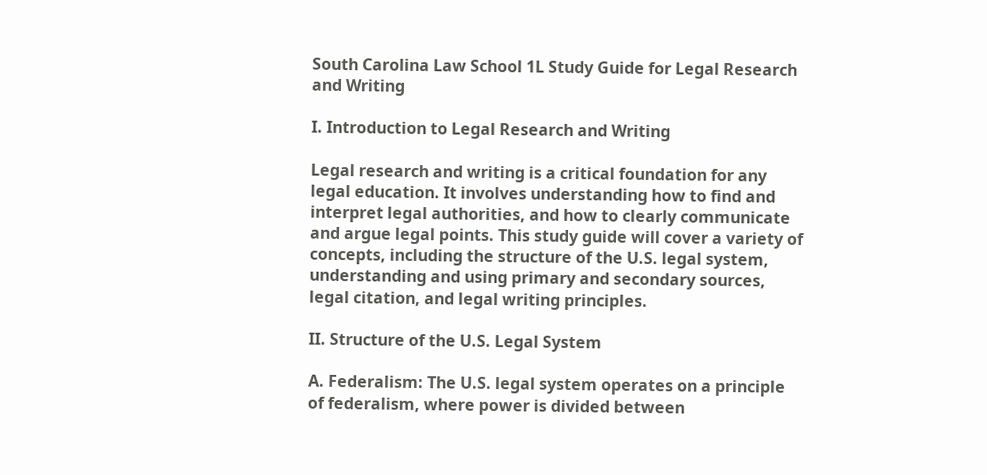South Carolina Law School 1L Study Guide for Legal Research and Writing

I. Introduction to Legal Research and Writing

Legal research and writing is a critical foundation for any legal education. It involves understanding how to find and interpret legal authorities, and how to clearly communicate and argue legal points. This study guide will cover a variety of concepts, including the structure of the U.S. legal system, understanding and using primary and secondary sources, legal citation, and legal writing principles.

II. Structure of the U.S. Legal System

A. Federalism: The U.S. legal system operates on a principle of federalism, where power is divided between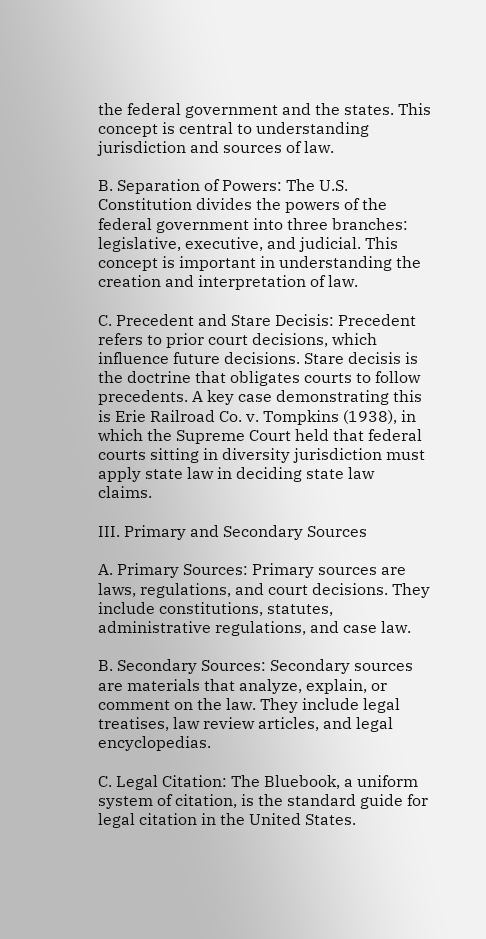the federal government and the states. This concept is central to understanding jurisdiction and sources of law.

B. Separation of Powers: The U.S. Constitution divides the powers of the federal government into three branches: legislative, executive, and judicial. This concept is important in understanding the creation and interpretation of law.

C. Precedent and Stare Decisis: Precedent refers to prior court decisions, which influence future decisions. Stare decisis is the doctrine that obligates courts to follow precedents. A key case demonstrating this is Erie Railroad Co. v. Tompkins (1938), in which the Supreme Court held that federal courts sitting in diversity jurisdiction must apply state law in deciding state law claims.

III. Primary and Secondary Sources

A. Primary Sources: Primary sources are laws, regulations, and court decisions. They include constitutions, statutes, administrative regulations, and case law.

B. Secondary Sources: Secondary sources are materials that analyze, explain, or comment on the law. They include legal treatises, law review articles, and legal encyclopedias.

C. Legal Citation: The Bluebook, a uniform system of citation, is the standard guide for legal citation in the United States.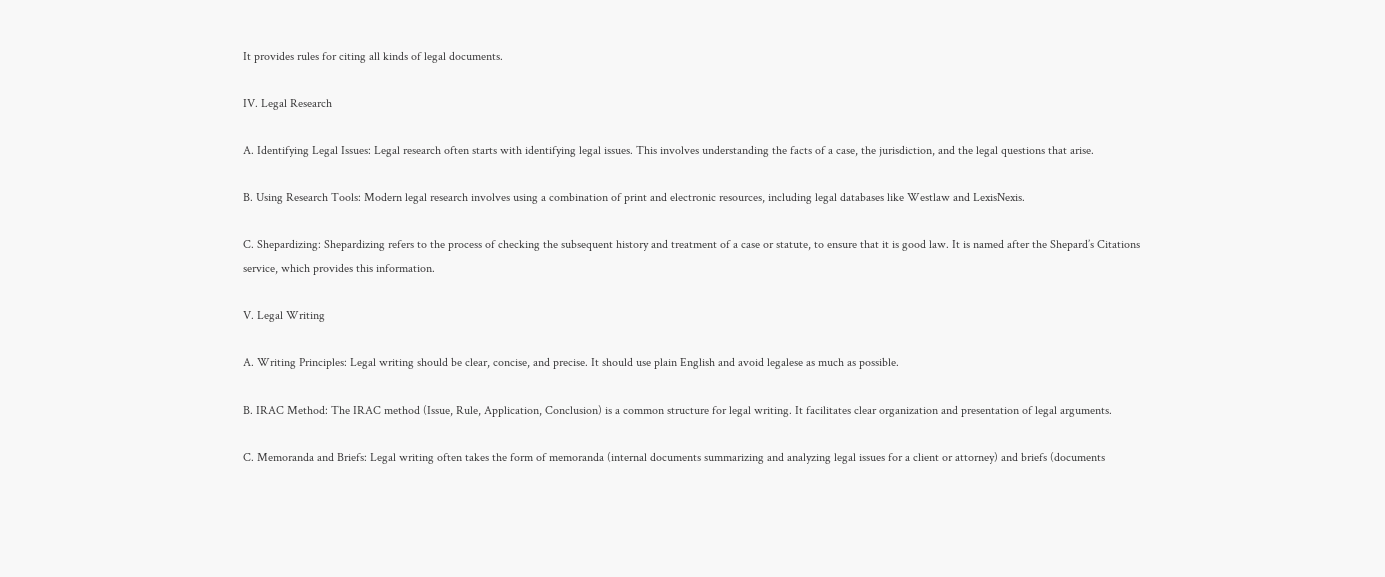It provides rules for citing all kinds of legal documents.

IV. Legal Research

A. Identifying Legal Issues: Legal research often starts with identifying legal issues. This involves understanding the facts of a case, the jurisdiction, and the legal questions that arise.

B. Using Research Tools: Modern legal research involves using a combination of print and electronic resources, including legal databases like Westlaw and LexisNexis.

C. Shepardizing: Shepardizing refers to the process of checking the subsequent history and treatment of a case or statute, to ensure that it is good law. It is named after the Shepard’s Citations service, which provides this information.

V. Legal Writing

A. Writing Principles: Legal writing should be clear, concise, and precise. It should use plain English and avoid legalese as much as possible.

B. IRAC Method: The IRAC method (Issue, Rule, Application, Conclusion) is a common structure for legal writing. It facilitates clear organization and presentation of legal arguments.

C. Memoranda and Briefs: Legal writing often takes the form of memoranda (internal documents summarizing and analyzing legal issues for a client or attorney) and briefs (documents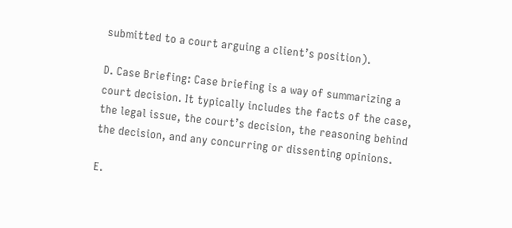submitted to a court arguing a client’s position).

D. Case Briefing: Case briefing is a way of summarizing a court decision. It typically includes the facts of the case, the legal issue, the court’s decision, the reasoning behind the decision, and any concurring or dissenting opinions.

E.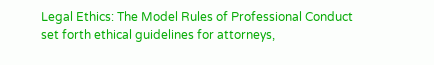Legal Ethics: The Model Rules of Professional Conduct set forth ethical guidelines for attorneys,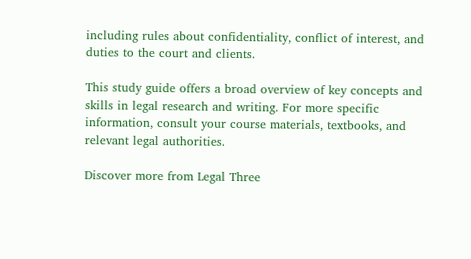including rules about confidentiality, conflict of interest, and duties to the court and clients.

This study guide offers a broad overview of key concepts and skills in legal research and writing. For more specific information, consult your course materials, textbooks, and relevant legal authorities.

Discover more from Legal Three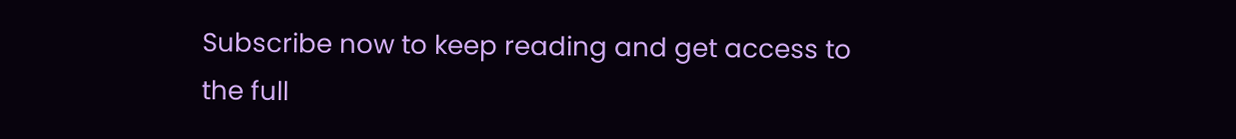Subscribe now to keep reading and get access to the full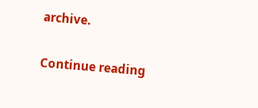archive.

Continue reading